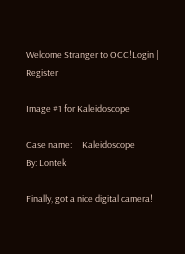Welcome Stranger to OCC!Login | Register

Image #1 for Kaleidoscope

Case name:     Kaleidoscope
By: Lontek

Finally, got a nice digital camera!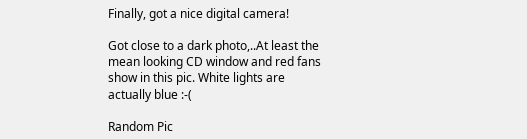Finally, got a nice digital camera!

Got close to a dark photo,..At least the mean looking CD window and red fans show in this pic. White lights are actually blue :-(

Random Pic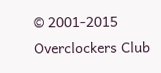© 2001-2015 Overclockers Club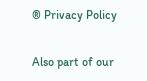® Privacy Policy

Also part of our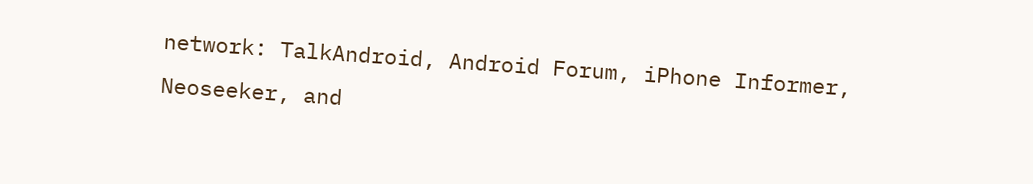network: TalkAndroid, Android Forum, iPhone Informer, Neoseeker, and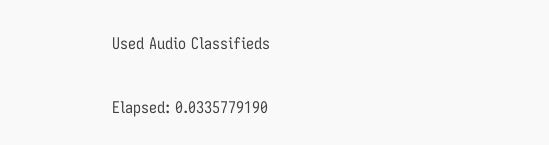Used Audio Classifieds

Elapsed: 0.0335779190